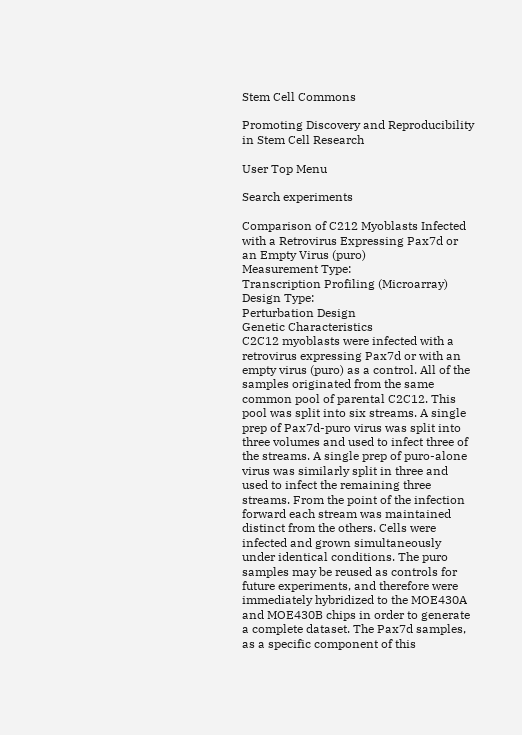Stem Cell Commons

Promoting Discovery and Reproducibility in Stem Cell Research

User Top Menu

Search experiments

Comparison of C212 Myoblasts Infected with a Retrovirus Expressing Pax7d or an Empty Virus (puro)
Measurement Type:
Transcription Profiling (Microarray)
Design Type:
Perturbation Design
Genetic Characteristics
C2C12 myoblasts were infected with a retrovirus expressing Pax7d or with an empty virus (puro) as a control. All of the samples originated from the same common pool of parental C2C12. This pool was split into six streams. A single prep of Pax7d-puro virus was split into three volumes and used to infect three of the streams. A single prep of puro-alone virus was similarly split in three and used to infect the remaining three streams. From the point of the infection forward each stream was maintained distinct from the others. Cells were infected and grown simultaneously under identical conditions. The puro samples may be reused as controls for future experiments, and therefore were immediately hybridized to the MOE430A and MOE430B chips in order to generate a complete dataset. The Pax7d samples, as a specific component of this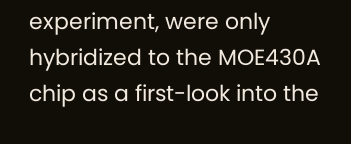experiment, were only hybridized to the MOE430A chip as a first-look into the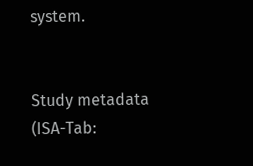system.


Study metadata (ISA-Tab: